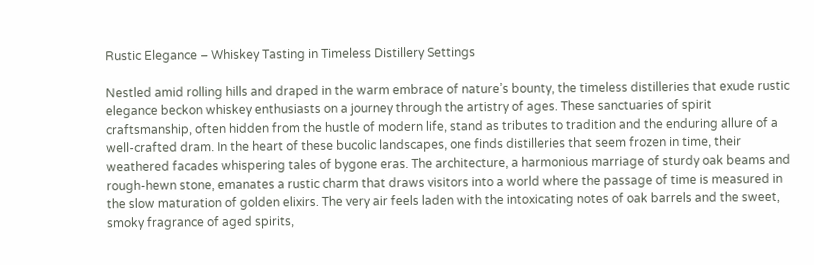Rustic Elegance – Whiskey Tasting in Timeless Distillery Settings

Nestled amid rolling hills and draped in the warm embrace of nature’s bounty, the timeless distilleries that exude rustic elegance beckon whiskey enthusiasts on a journey through the artistry of ages. These sanctuaries of spirit craftsmanship, often hidden from the hustle of modern life, stand as tributes to tradition and the enduring allure of a well-crafted dram. In the heart of these bucolic landscapes, one finds distilleries that seem frozen in time, their weathered facades whispering tales of bygone eras. The architecture, a harmonious marriage of sturdy oak beams and rough-hewn stone, emanates a rustic charm that draws visitors into a world where the passage of time is measured in the slow maturation of golden elixirs. The very air feels laden with the intoxicating notes of oak barrels and the sweet, smoky fragrance of aged spirits,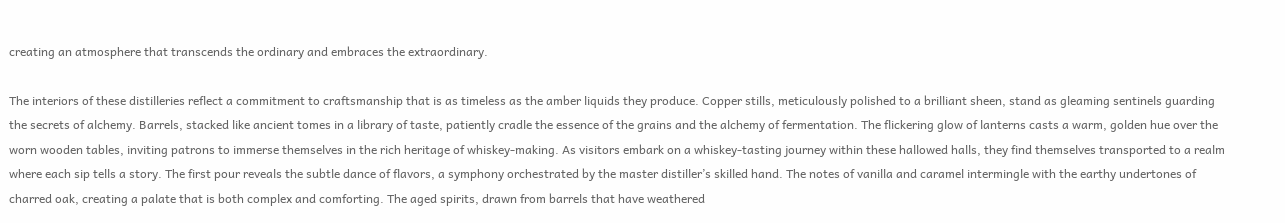creating an atmosphere that transcends the ordinary and embraces the extraordinary.

The interiors of these distilleries reflect a commitment to craftsmanship that is as timeless as the amber liquids they produce. Copper stills, meticulously polished to a brilliant sheen, stand as gleaming sentinels guarding the secrets of alchemy. Barrels, stacked like ancient tomes in a library of taste, patiently cradle the essence of the grains and the alchemy of fermentation. The flickering glow of lanterns casts a warm, golden hue over the worn wooden tables, inviting patrons to immerse themselves in the rich heritage of whiskey-making. As visitors embark on a whiskey-tasting journey within these hallowed halls, they find themselves transported to a realm where each sip tells a story. The first pour reveals the subtle dance of flavors, a symphony orchestrated by the master distiller’s skilled hand. The notes of vanilla and caramel intermingle with the earthy undertones of charred oak, creating a palate that is both complex and comforting. The aged spirits, drawn from barrels that have weathered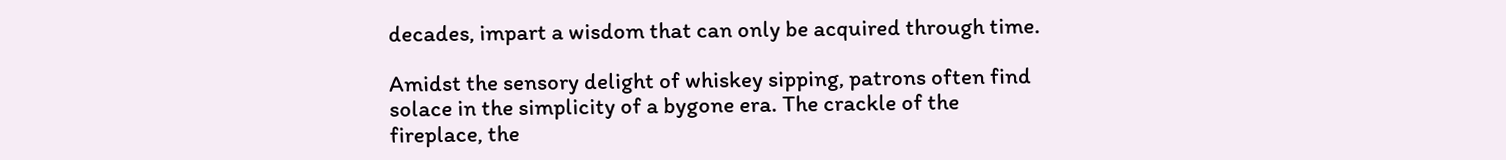decades, impart a wisdom that can only be acquired through time.

Amidst the sensory delight of whiskey sipping, patrons often find solace in the simplicity of a bygone era. The crackle of the fireplace, the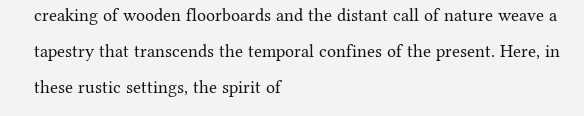creaking of wooden floorboards and the distant call of nature weave a tapestry that transcends the temporal confines of the present. Here, in these rustic settings, the spirit of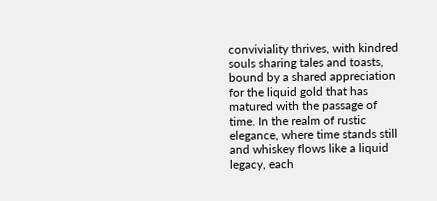conviviality thrives, with kindred souls sharing tales and toasts, bound by a shared appreciation for the liquid gold that has matured with the passage of time. In the realm of rustic elegance, where time stands still and whiskey flows like a liquid legacy, each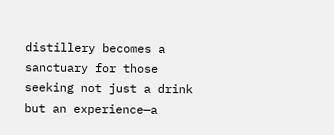distillery becomes a sanctuary for those seeking not just a drink but an experience—a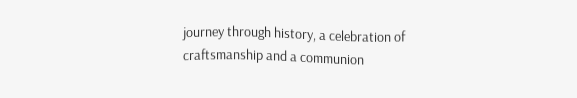journey through history, a celebration of craftsmanship and a communion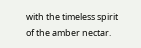with the timeless spirit of the amber nectar.